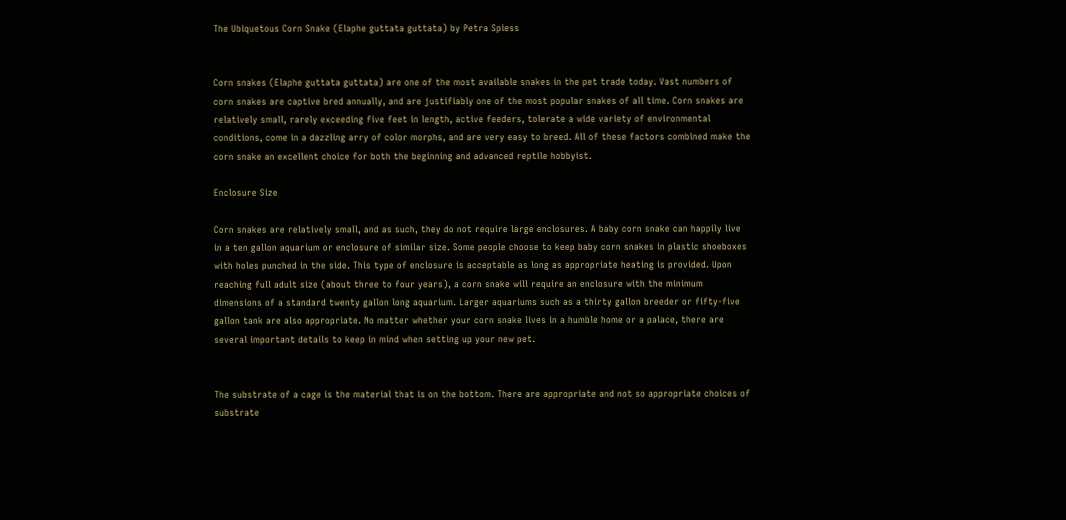The Ubiquetous Corn Snake (Elaphe guttata guttata) by Petra Spiess


Corn snakes (Elaphe guttata guttata) are one of the most available snakes in the pet trade today. Vast numbers of corn snakes are captive bred annually, and are justifiably one of the most popular snakes of all time. Corn snakes are relatively small, rarely exceeding five feet in length, active feeders, tolerate a wide variety of environmental conditions, come in a dazzling arry of color morphs, and are very easy to breed. All of these factors combined make the corn snake an excellent choice for both the beginning and advanced reptile hobbyist.

Enclosure Size

Corn snakes are relatively small, and as such, they do not require large enclosures. A baby corn snake can happily live in a ten gallon aquarium or enclosure of similar size. Some people choose to keep baby corn snakes in plastic shoeboxes with holes punched in the side. This type of enclosure is acceptable as long as appropriate heating is provided. Upon reaching full adult size (about three to four years), a corn snake will require an enclosure with the minimum dimensions of a standard twenty gallon long aquarium. Larger aquariums such as a thirty gallon breeder or fifty-five gallon tank are also appropriate. No matter whether your corn snake lives in a humble home or a palace, there are several important details to keep in mind when setting up your new pet.


The substrate of a cage is the material that is on the bottom. There are appropriate and not so appropriate choices of substrate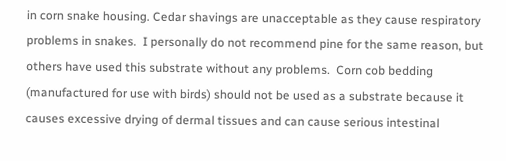in corn snake housing. Cedar shavings are unacceptable as they cause respiratory problems in snakes.  I personally do not recommend pine for the same reason, but others have used this substrate without any problems.  Corn cob bedding (manufactured for use with birds) should not be used as a substrate because it causes excessive drying of dermal tissues and can cause serious intestinal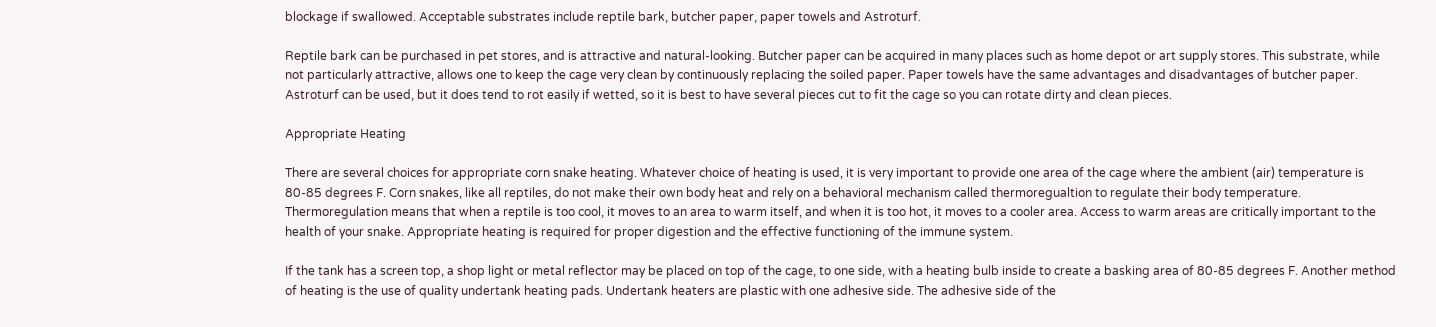blockage if swallowed. Acceptable substrates include reptile bark, butcher paper, paper towels and Astroturf.

Reptile bark can be purchased in pet stores, and is attractive and natural-looking. Butcher paper can be acquired in many places such as home depot or art supply stores. This substrate, while not particularly attractive, allows one to keep the cage very clean by continuously replacing the soiled paper. Paper towels have the same advantages and disadvantages of butcher paper. Astroturf can be used, but it does tend to rot easily if wetted, so it is best to have several pieces cut to fit the cage so you can rotate dirty and clean pieces.

Appropriate Heating

There are several choices for appropriate corn snake heating. Whatever choice of heating is used, it is very important to provide one area of the cage where the ambient (air) temperature is 80-85 degrees F. Corn snakes, like all reptiles, do not make their own body heat and rely on a behavioral mechanism called thermoregualtion to regulate their body temperature. Thermoregulation means that when a reptile is too cool, it moves to an area to warm itself, and when it is too hot, it moves to a cooler area. Access to warm areas are critically important to the health of your snake. Appropriate heating is required for proper digestion and the effective functioning of the immune system.

If the tank has a screen top, a shop light or metal reflector may be placed on top of the cage, to one side, with a heating bulb inside to create a basking area of 80-85 degrees F. Another method of heating is the use of quality undertank heating pads. Undertank heaters are plastic with one adhesive side. The adhesive side of the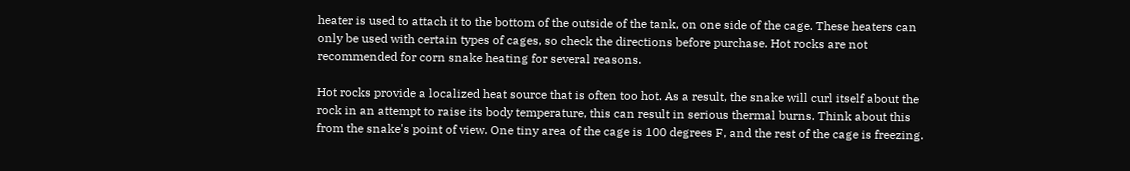heater is used to attach it to the bottom of the outside of the tank, on one side of the cage. These heaters can only be used with certain types of cages, so check the directions before purchase. Hot rocks are not recommended for corn snake heating for several reasons.

Hot rocks provide a localized heat source that is often too hot. As a result, the snake will curl itself about the rock in an attempt to raise its body temperature, this can result in serious thermal burns. Think about this from the snake's point of view. One tiny area of the cage is 100 degrees F, and the rest of the cage is freezing.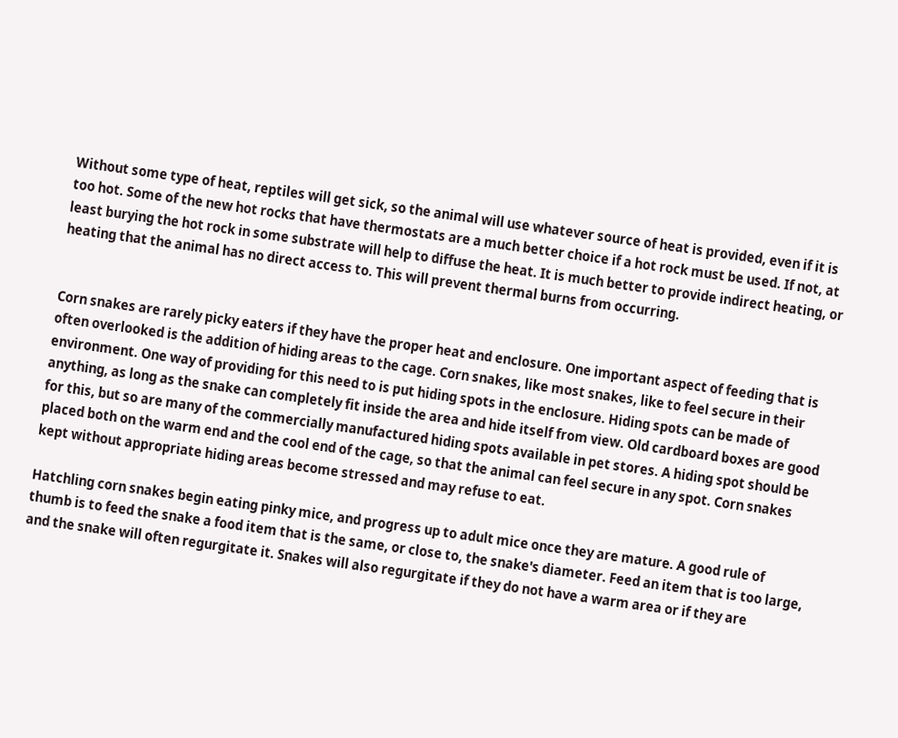Without some type of heat, reptiles will get sick, so the animal will use whatever source of heat is provided, even if it is too hot. Some of the new hot rocks that have thermostats are a much better choice if a hot rock must be used. If not, at least burying the hot rock in some substrate will help to diffuse the heat. It is much better to provide indirect heating, or heating that the animal has no direct access to. This will prevent thermal burns from occurring.


Corn snakes are rarely picky eaters if they have the proper heat and enclosure. One important aspect of feeding that is often overlooked is the addition of hiding areas to the cage. Corn snakes, like most snakes, like to feel secure in their environment. One way of providing for this need to is put hiding spots in the enclosure. Hiding spots can be made of anything, as long as the snake can completely fit inside the area and hide itself from view. Old cardboard boxes are good for this, but so are many of the commercially manufactured hiding spots available in pet stores. A hiding spot should be placed both on the warm end and the cool end of the cage, so that the animal can feel secure in any spot. Corn snakes kept without appropriate hiding areas become stressed and may refuse to eat.

Hatchling corn snakes begin eating pinky mice, and progress up to adult mice once they are mature. A good rule of thumb is to feed the snake a food item that is the same, or close to, the snake's diameter. Feed an item that is too large, and the snake will often regurgitate it. Snakes will also regurgitate if they do not have a warm area or if they are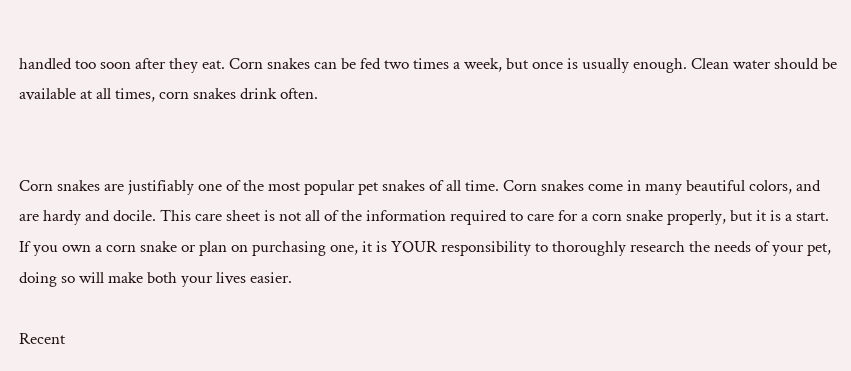handled too soon after they eat. Corn snakes can be fed two times a week, but once is usually enough. Clean water should be available at all times, corn snakes drink often.


Corn snakes are justifiably one of the most popular pet snakes of all time. Corn snakes come in many beautiful colors, and are hardy and docile. This care sheet is not all of the information required to care for a corn snake properly, but it is a start. If you own a corn snake or plan on purchasing one, it is YOUR responsibility to thoroughly research the needs of your pet, doing so will make both your lives easier.

Recent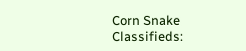Corn Snake Classifieds: